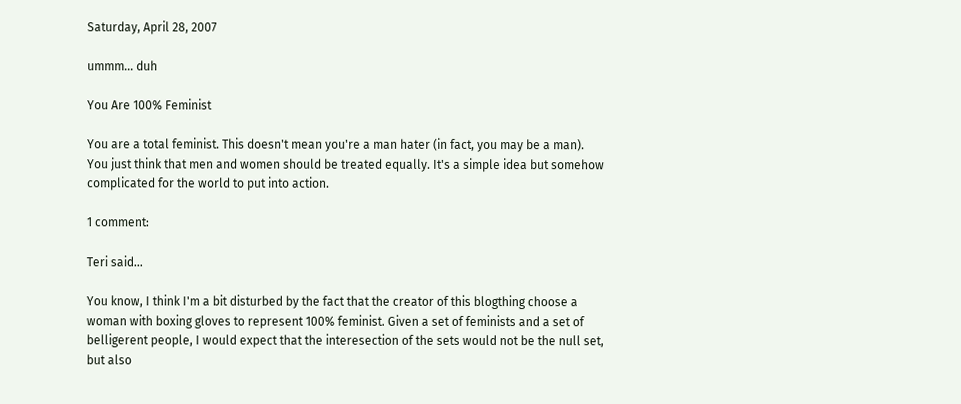Saturday, April 28, 2007

ummm... duh

You Are 100% Feminist

You are a total feminist. This doesn't mean you're a man hater (in fact, you may be a man).
You just think that men and women should be treated equally. It's a simple idea but somehow complicated for the world to put into action.

1 comment:

Teri said...

You know, I think I'm a bit disturbed by the fact that the creator of this blogthing choose a woman with boxing gloves to represent 100% feminist. Given a set of feminists and a set of belligerent people, I would expect that the interesection of the sets would not be the null set, but also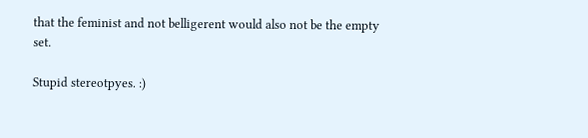that the feminist and not belligerent would also not be the empty set.

Stupid stereotpyes. :)